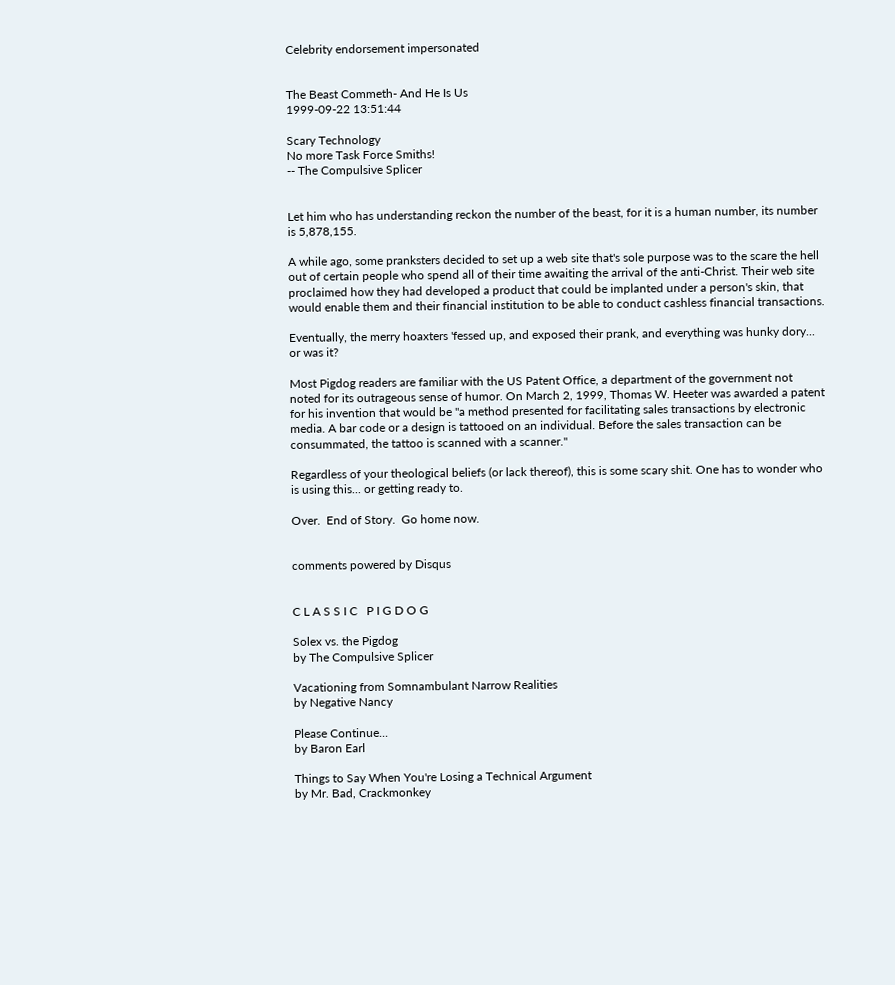Celebrity endorsement impersonated


The Beast Commeth- And He Is Us
1999-09-22 13:51:44

Scary Technology
No more Task Force Smiths!
-- The Compulsive Splicer


Let him who has understanding reckon the number of the beast, for it is a human number, its number is 5,878,155.

A while ago, some pranksters decided to set up a web site that's sole purpose was to the scare the hell out of certain people who spend all of their time awaiting the arrival of the anti-Christ. Their web site proclaimed how they had developed a product that could be implanted under a person's skin, that would enable them and their financial institution to be able to conduct cashless financial transactions.

Eventually, the merry hoaxters 'fessed up, and exposed their prank, and everything was hunky dory... or was it?

Most Pigdog readers are familiar with the US Patent Office, a department of the government not noted for its outrageous sense of humor. On March 2, 1999, Thomas W. Heeter was awarded a patent for his invention that would be "a method presented for facilitating sales transactions by electronic media. A bar code or a design is tattooed on an individual. Before the sales transaction can be consummated, the tattoo is scanned with a scanner."

Regardless of your theological beliefs (or lack thereof), this is some scary shit. One has to wonder who is using this... or getting ready to.

Over.  End of Story.  Go home now.


comments powered by Disqus


C L A S S I C   P I G D O G

Solex vs. the Pigdog
by The Compulsive Splicer

Vacationing from Somnambulant Narrow Realities
by Negative Nancy

Please Continue...
by Baron Earl

Things to Say When You're Losing a Technical Argument
by Mr. Bad, Crackmonkey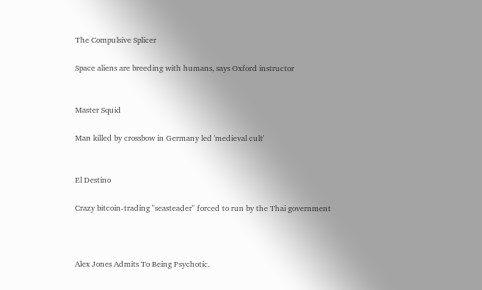The Compulsive Splicer

Space aliens are breeding with humans, says Oxford instructor


Master Squid

Man killed by crossbow in Germany led 'medieval cult'


El Destino

Crazy bitcoin-trading "seasteader" forced to run by the Thai government



Alex Jones Admits To Being Psychotic.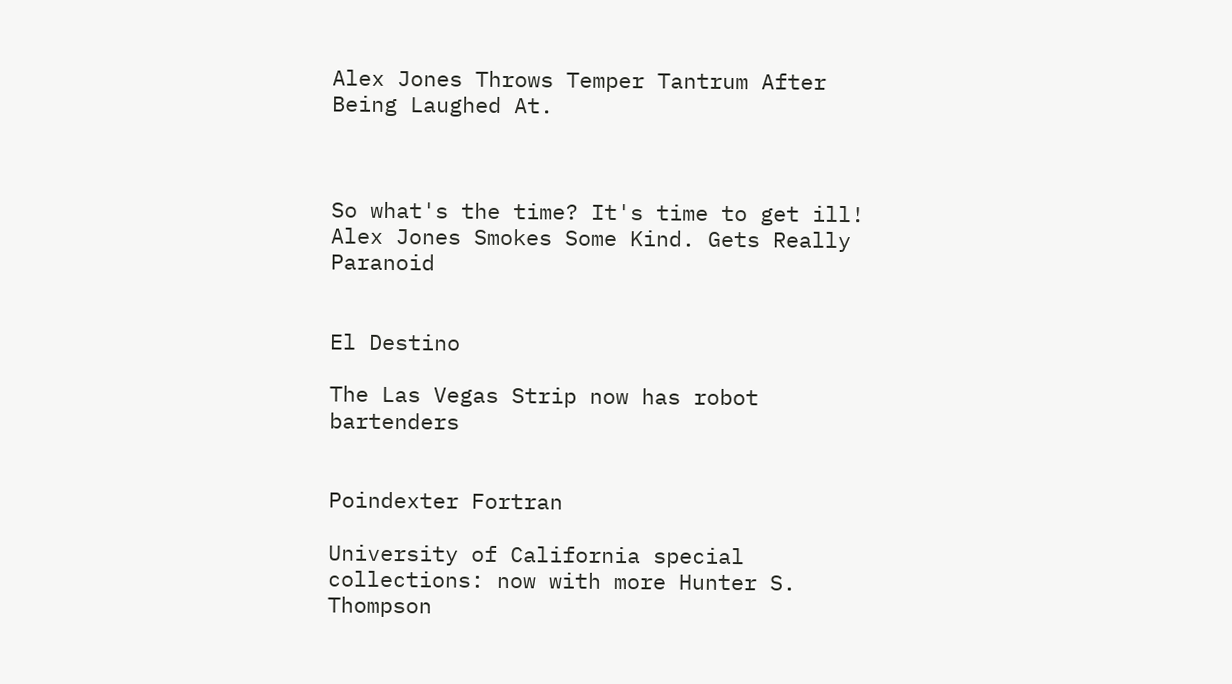Alex Jones Throws Temper Tantrum After Being Laughed At.



So what's the time? It's time to get ill! Alex Jones Smokes Some Kind. Gets Really Paranoid


El Destino

The Las Vegas Strip now has robot bartenders


Poindexter Fortran

University of California special collections: now with more Hunter S. Thompson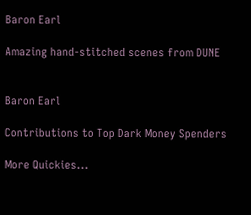Baron Earl

Amazing hand-stitched scenes from DUNE


Baron Earl

Contributions to Top Dark Money Spenders

More Quickies...